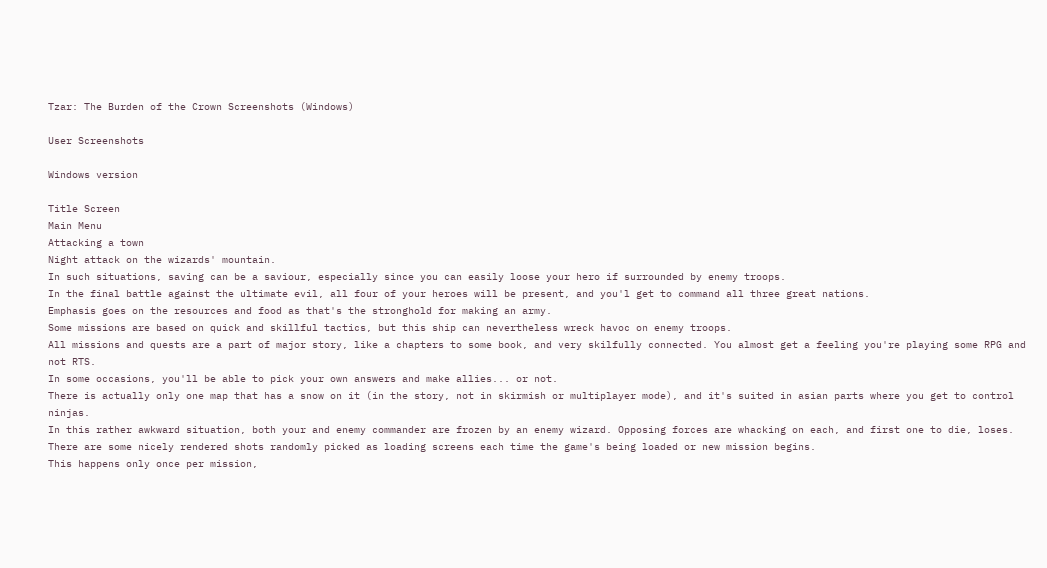Tzar: The Burden of the Crown Screenshots (Windows)

User Screenshots

Windows version

Title Screen
Main Menu
Attacking a town
Night attack on the wizards' mountain.
In such situations, saving can be a saviour, especially since you can easily loose your hero if surrounded by enemy troops.
In the final battle against the ultimate evil, all four of your heroes will be present, and you'l get to command all three great nations.
Emphasis goes on the resources and food as that's the stronghold for making an army.
Some missions are based on quick and skillful tactics, but this ship can nevertheless wreck havoc on enemy troops.
All missions and quests are a part of major story, like a chapters to some book, and very skilfully connected. You almost get a feeling you're playing some RPG and not RTS.
In some occasions, you'll be able to pick your own answers and make allies... or not.
There is actually only one map that has a snow on it (in the story, not in skirmish or multiplayer mode), and it's suited in asian parts where you get to control ninjas.
In this rather awkward situation, both your and enemy commander are frozen by an enemy wizard. Opposing forces are whacking on each, and first one to die, loses.
There are some nicely rendered shots randomly picked as loading screens each time the game's being loaded or new mission begins.
This happens only once per mission,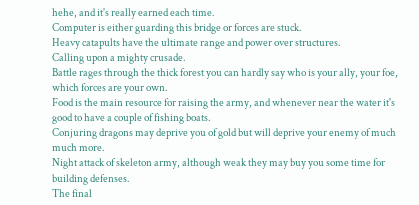hehe, and it's really earned each time.
Computer is either guarding this bridge or forces are stuck.
Heavy catapults have the ultimate range and power over structures.
Calling upon a mighty crusade.
Battle rages through the thick forest you can hardly say who is your ally, your foe, which forces are your own.
Food is the main resource for raising the army, and whenever near the water it's good to have a couple of fishing boats.
Conjuring dragons may deprive you of gold but will deprive your enemy of much much more.
Night attack of skeleton army, although weak they may buy you some time for building defenses.
The final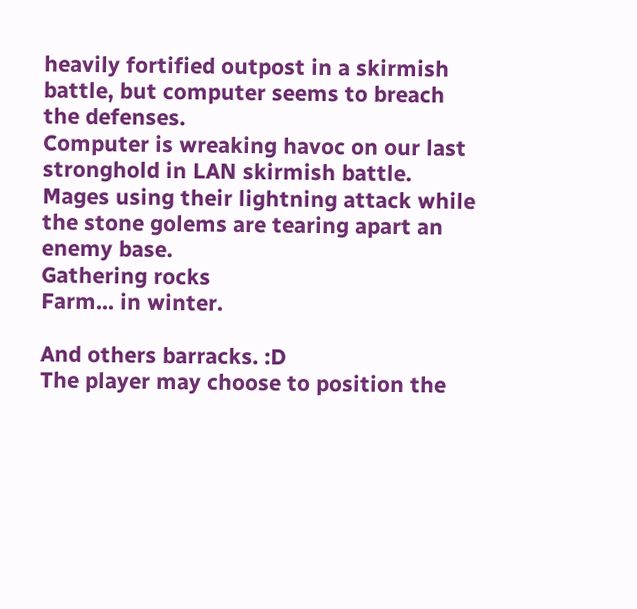heavily fortified outpost in a skirmish battle, but computer seems to breach the defenses.
Computer is wreaking havoc on our last stronghold in LAN skirmish battle.
Mages using their lightning attack while the stone golems are tearing apart an enemy base.
Gathering rocks
Farm... in winter.

And others barracks. :D
The player may choose to position the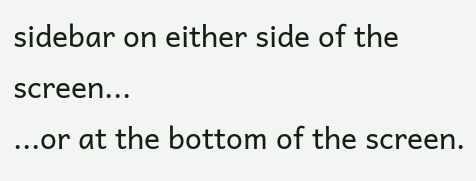sidebar on either side of the screen...
...or at the bottom of the screen.